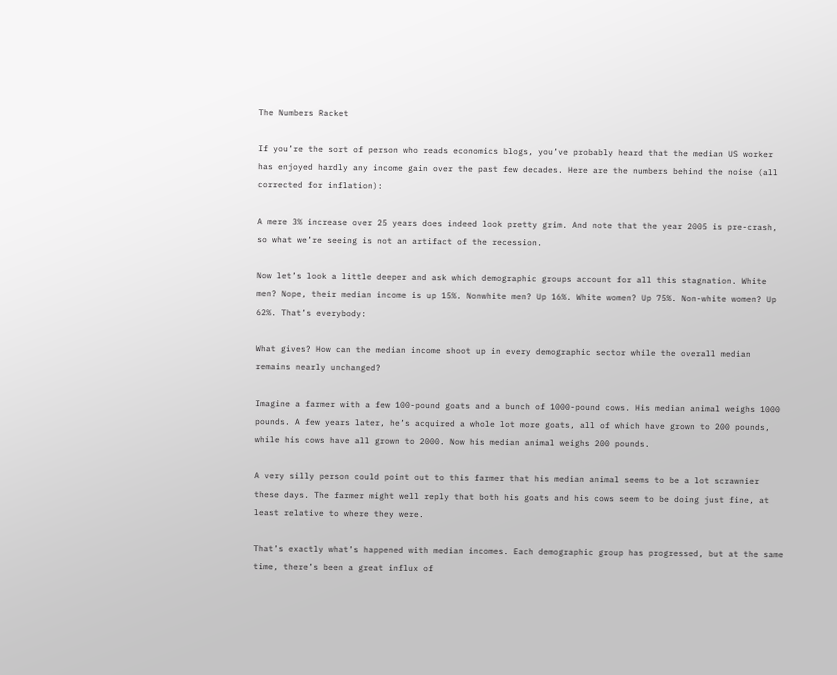The Numbers Racket

If you’re the sort of person who reads economics blogs, you’ve probably heard that the median US worker has enjoyed hardly any income gain over the past few decades. Here are the numbers behind the noise (all corrected for inflation):

A mere 3% increase over 25 years does indeed look pretty grim. And note that the year 2005 is pre-crash, so what we’re seeing is not an artifact of the recession.

Now let’s look a little deeper and ask which demographic groups account for all this stagnation. White men? Nope, their median income is up 15%. Nonwhite men? Up 16%. White women? Up 75%. Non-white women? Up 62%. That’s everybody:

What gives? How can the median income shoot up in every demographic sector while the overall median remains nearly unchanged?

Imagine a farmer with a few 100-pound goats and a bunch of 1000-pound cows. His median animal weighs 1000 pounds. A few years later, he’s acquired a whole lot more goats, all of which have grown to 200 pounds, while his cows have all grown to 2000. Now his median animal weighs 200 pounds.

A very silly person could point out to this farmer that his median animal seems to be a lot scrawnier these days. The farmer might well reply that both his goats and his cows seem to be doing just fine, at least relative to where they were.

That’s exactly what’s happened with median incomes. Each demographic group has progressed, but at the same time, there’s been a great influx of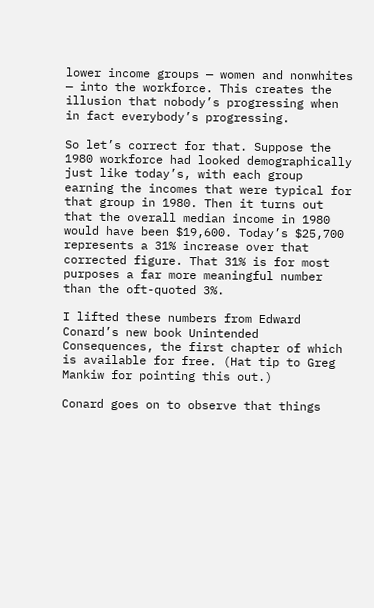lower income groups — women and nonwhites — into the workforce. This creates the illusion that nobody’s progressing when in fact everybody’s progressing.

So let’s correct for that. Suppose the 1980 workforce had looked demographically just like today’s, with each group earning the incomes that were typical for that group in 1980. Then it turns out that the overall median income in 1980 would have been $19,600. Today’s $25,700 represents a 31% increase over that corrected figure. That 31% is for most purposes a far more meaningful number than the oft-quoted 3%.

I lifted these numbers from Edward Conard’s new book Unintended Consequences, the first chapter of which is available for free. (Hat tip to Greg Mankiw for pointing this out.)

Conard goes on to observe that things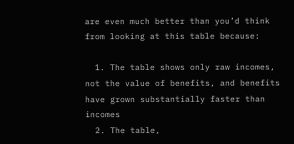are even much better than you’d think from looking at this table because:

  1. The table shows only raw incomes, not the value of benefits, and benefits have grown substantially faster than incomes
  2. The table,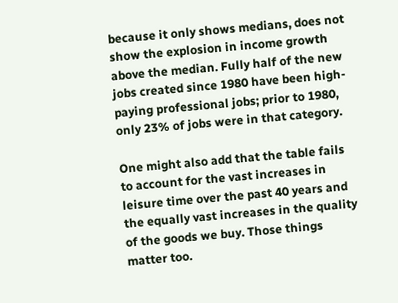because it only shows medians, does not show the explosion in income growth above the median. Fully half of the new jobs created since 1980 have been high-paying professional jobs; prior to 1980, only 23% of jobs were in that category.

One might also add that the table fails to account for the vast increases in leisure time over the past 40 years and the equally vast increases in the quality of the goods we buy. Those things matter too.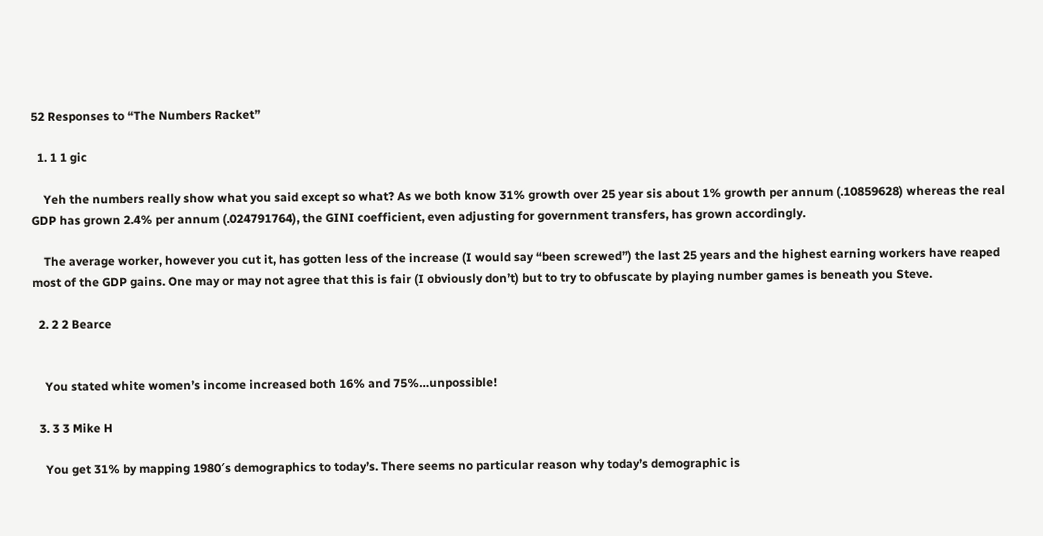52 Responses to “The Numbers Racket”

  1. 1 1 gic

    Yeh the numbers really show what you said except so what? As we both know 31% growth over 25 year sis about 1% growth per annum (.10859628) whereas the real GDP has grown 2.4% per annum (.024791764), the GINI coefficient, even adjusting for government transfers, has grown accordingly.

    The average worker, however you cut it, has gotten less of the increase (I would say “been screwed”) the last 25 years and the highest earning workers have reaped most of the GDP gains. One may or may not agree that this is fair (I obviously don’t) but to try to obfuscate by playing number games is beneath you Steve.

  2. 2 2 Bearce


    You stated white women’s income increased both 16% and 75%…unpossible!

  3. 3 3 Mike H

    You get 31% by mapping 1980′s demographics to today’s. There seems no particular reason why today’s demographic is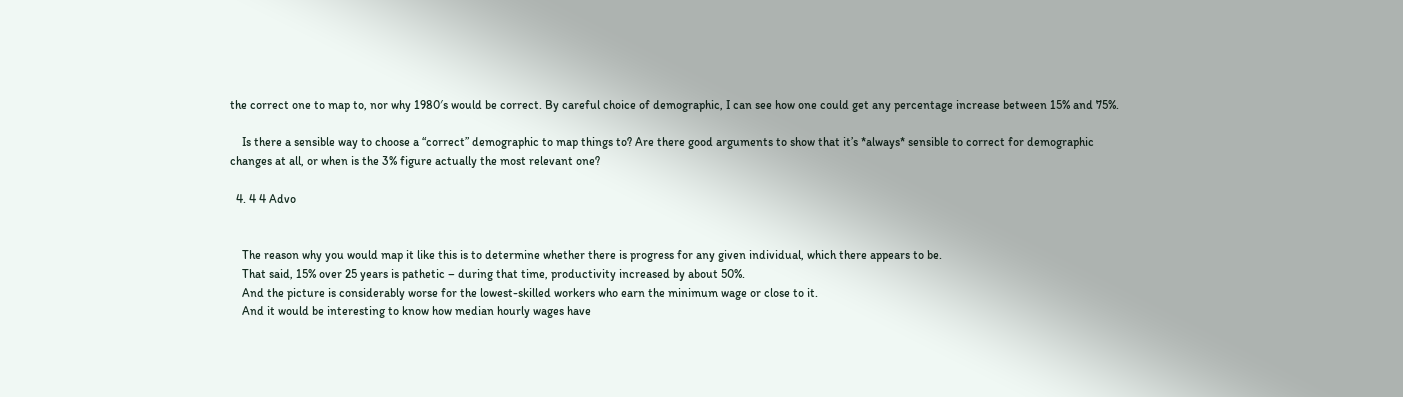the correct one to map to, nor why 1980′s would be correct. By careful choice of demographic, I can see how one could get any percentage increase between 15% and 75%.

    Is there a sensible way to choose a “correct” demographic to map things to? Are there good arguments to show that it’s *always* sensible to correct for demographic changes at all, or when is the 3% figure actually the most relevant one?

  4. 4 4 Advo


    The reason why you would map it like this is to determine whether there is progress for any given individual, which there appears to be.
    That said, 15% over 25 years is pathetic – during that time, productivity increased by about 50%.
    And the picture is considerably worse for the lowest-skilled workers who earn the minimum wage or close to it.
    And it would be interesting to know how median hourly wages have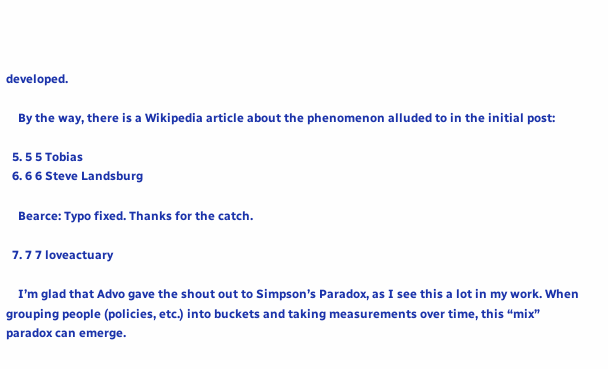developed.

    By the way, there is a Wikipedia article about the phenomenon alluded to in the initial post:

  5. 5 5 Tobias
  6. 6 6 Steve Landsburg

    Bearce: Typo fixed. Thanks for the catch.

  7. 7 7 loveactuary

    I’m glad that Advo gave the shout out to Simpson’s Paradox, as I see this a lot in my work. When grouping people (policies, etc.) into buckets and taking measurements over time, this “mix” paradox can emerge.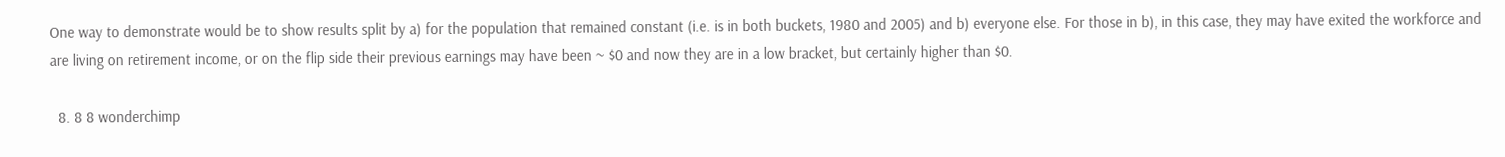One way to demonstrate would be to show results split by a) for the population that remained constant (i.e. is in both buckets, 1980 and 2005) and b) everyone else. For those in b), in this case, they may have exited the workforce and are living on retirement income, or on the flip side their previous earnings may have been ~ $0 and now they are in a low bracket, but certainly higher than $0.

  8. 8 8 wonderchimp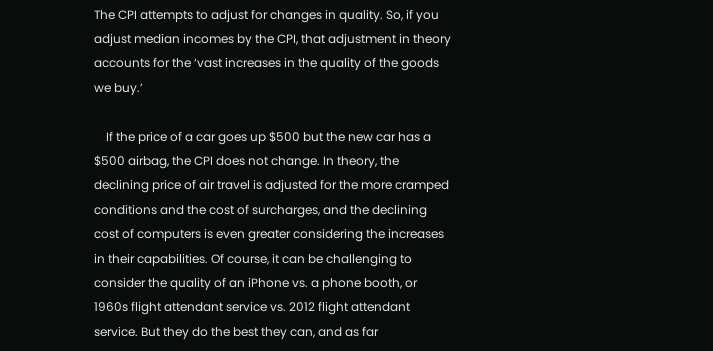The CPI attempts to adjust for changes in quality. So, if you adjust median incomes by the CPI, that adjustment in theory accounts for the ‘vast increases in the quality of the goods we buy.’

    If the price of a car goes up $500 but the new car has a $500 airbag, the CPI does not change. In theory, the declining price of air travel is adjusted for the more cramped conditions and the cost of surcharges, and the declining cost of computers is even greater considering the increases in their capabilities. Of course, it can be challenging to consider the quality of an iPhone vs. a phone booth, or 1960s flight attendant service vs. 2012 flight attendant service. But they do the best they can, and as far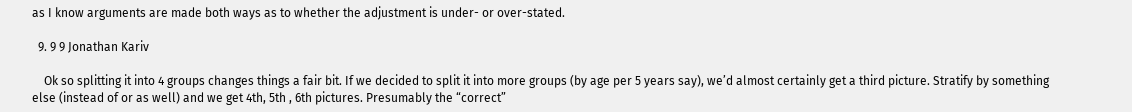as I know arguments are made both ways as to whether the adjustment is under- or over-stated.

  9. 9 9 Jonathan Kariv

    Ok so splitting it into 4 groups changes things a fair bit. If we decided to split it into more groups (by age per 5 years say), we’d almost certainly get a third picture. Stratify by something else (instead of or as well) and we get 4th, 5th , 6th pictures. Presumably the “correct”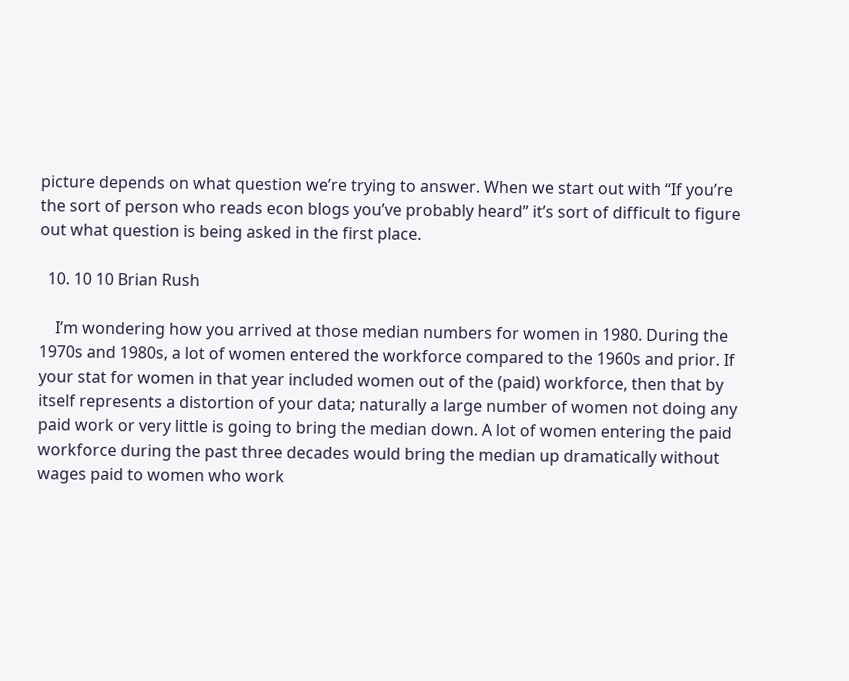picture depends on what question we’re trying to answer. When we start out with “If you’re the sort of person who reads econ blogs you’ve probably heard” it’s sort of difficult to figure out what question is being asked in the first place.

  10. 10 10 Brian Rush

    I’m wondering how you arrived at those median numbers for women in 1980. During the 1970s and 1980s, a lot of women entered the workforce compared to the 1960s and prior. If your stat for women in that year included women out of the (paid) workforce, then that by itself represents a distortion of your data; naturally a large number of women not doing any paid work or very little is going to bring the median down. A lot of women entering the paid workforce during the past three decades would bring the median up dramatically without wages paid to women who work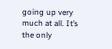going up very much at all. It’s the only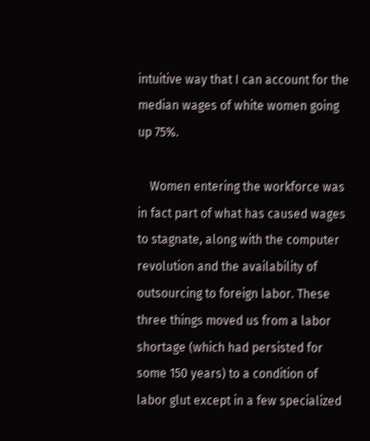intuitive way that I can account for the median wages of white women going up 75%.

    Women entering the workforce was in fact part of what has caused wages to stagnate, along with the computer revolution and the availability of outsourcing to foreign labor. These three things moved us from a labor shortage (which had persisted for some 150 years) to a condition of labor glut except in a few specialized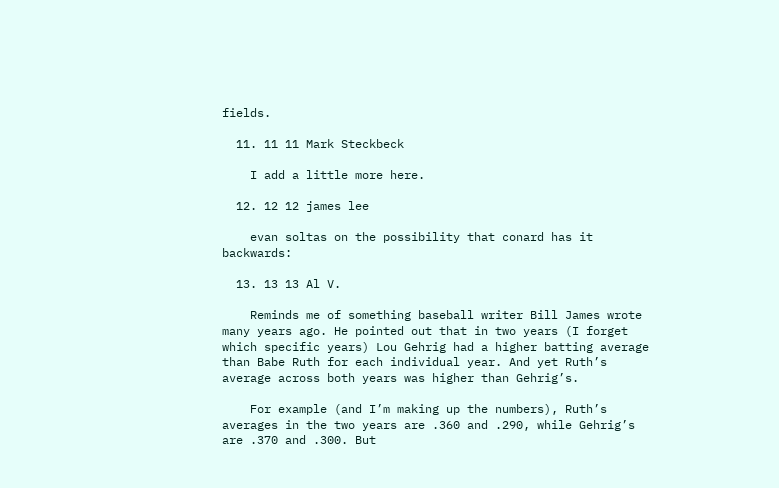fields.

  11. 11 11 Mark Steckbeck

    I add a little more here.

  12. 12 12 james lee

    evan soltas on the possibility that conard has it backwards:

  13. 13 13 Al V.

    Reminds me of something baseball writer Bill James wrote many years ago. He pointed out that in two years (I forget which specific years) Lou Gehrig had a higher batting average than Babe Ruth for each individual year. And yet Ruth’s average across both years was higher than Gehrig’s.

    For example (and I’m making up the numbers), Ruth’s averages in the two years are .360 and .290, while Gehrig’s are .370 and .300. But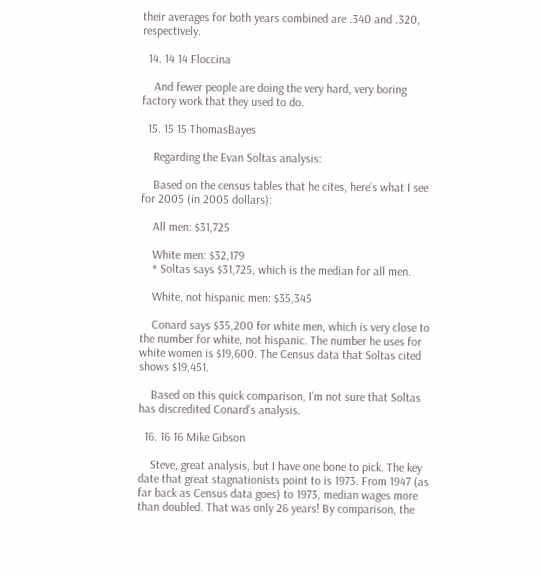their averages for both years combined are .340 and .320, respectively.

  14. 14 14 Floccina

    And fewer people are doing the very hard, very boring factory work that they used to do.

  15. 15 15 ThomasBayes

    Regarding the Evan Soltas analysis:

    Based on the census tables that he cites, here’s what I see for 2005 (in 2005 dollars):

    All men: $31,725

    White men: $32,179
    * Soltas says $31,725, which is the median for all men.

    White, not hispanic men: $35,345

    Conard says $35,200 for white men, which is very close to the number for white, not hispanic. The number he uses for white women is $19,600. The Census data that Soltas cited shows $19,451.

    Based on this quick comparison, I’m not sure that Soltas has discredited Conard’s analysis.

  16. 16 16 Mike Gibson

    Steve, great analysis, but I have one bone to pick. The key date that great stagnationists point to is 1973. From 1947 (as far back as Census data goes) to 1973, median wages more than doubled. That was only 26 years! By comparison, the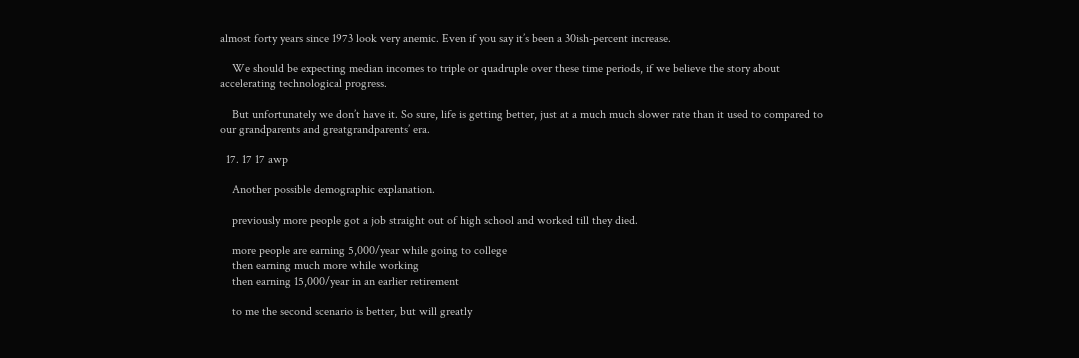almost forty years since 1973 look very anemic. Even if you say it’s been a 30ish-percent increase.

    We should be expecting median incomes to triple or quadruple over these time periods, if we believe the story about accelerating technological progress.

    But unfortunately we don’t have it. So sure, life is getting better, just at a much much slower rate than it used to compared to our grandparents and greatgrandparents’ era.

  17. 17 17 awp

    Another possible demographic explanation.

    previously more people got a job straight out of high school and worked till they died.

    more people are earning 5,000/year while going to college
    then earning much more while working
    then earning 15,000/year in an earlier retirement

    to me the second scenario is better, but will greatly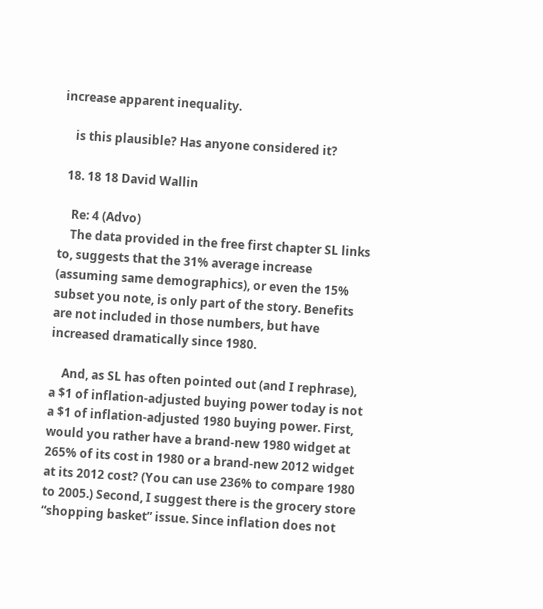increase apparent inequality.

    is this plausible? Has anyone considered it?

  18. 18 18 David Wallin

    Re: 4 (Advo)
    The data provided in the free first chapter SL links to, suggests that the 31% average increase (assuming same demographics), or even the 15% subset you note, is only part of the story. Benefits are not included in those numbers, but have increased dramatically since 1980.

    And, as SL has often pointed out (and I rephrase), a $1 of inflation-adjusted buying power today is not a $1 of inflation-adjusted 1980 buying power. First, would you rather have a brand-new 1980 widget at 265% of its cost in 1980 or a brand-new 2012 widget at its 2012 cost? (You can use 236% to compare 1980 to 2005.) Second, I suggest there is the grocery store “shopping basket” issue. Since inflation does not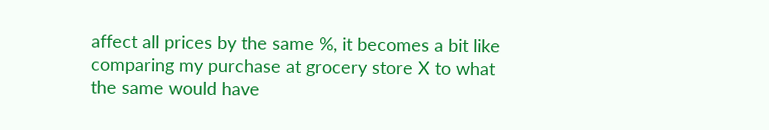affect all prices by the same %, it becomes a bit like comparing my purchase at grocery store X to what the same would have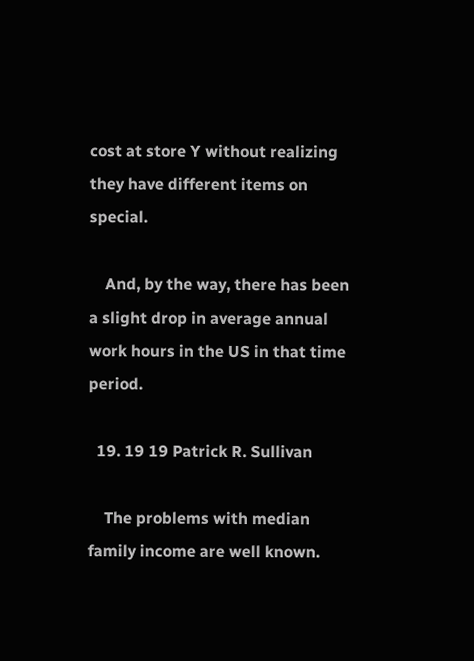cost at store Y without realizing they have different items on special.

    And, by the way, there has been a slight drop in average annual work hours in the US in that time period.

  19. 19 19 Patrick R. Sullivan

    The problems with median family income are well known.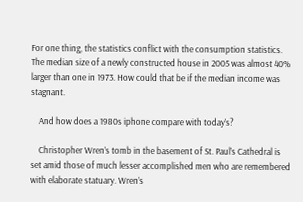For one thing, the statistics conflict with the consumption statistics. The median size of a newly constructed house in 2005 was almost 40% larger than one in 1973. How could that be if the median income was stagnant.

    And how does a 1980s iphone compare with today’s?

    Christopher Wren’s tomb in the basement of St. Paul’s Cathedral is set amid those of much lesser accomplished men who are remembered with elaborate statuary. Wren’s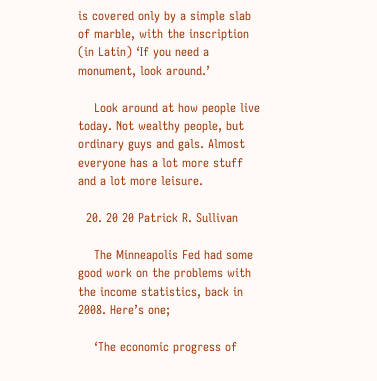is covered only by a simple slab of marble, with the inscription (in Latin) ‘If you need a monument, look around.’

    Look around at how people live today. Not wealthy people, but ordinary guys and gals. Almost everyone has a lot more stuff and a lot more leisure.

  20. 20 20 Patrick R. Sullivan

    The Minneapolis Fed had some good work on the problems with the income statistics, back in 2008. Here’s one;

    ‘The economic progress of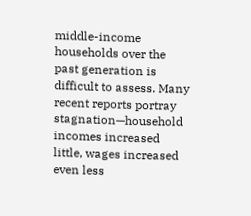middle-income households over the past generation is difficult to assess. Many recent reports portray stagnation—household incomes increased little, wages increased even less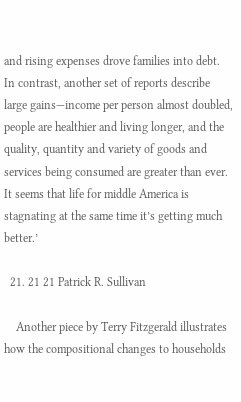and rising expenses drove families into debt. In contrast, another set of reports describe large gains—income per person almost doubled, people are healthier and living longer, and the quality, quantity and variety of goods and services being consumed are greater than ever. It seems that life for middle America is stagnating at the same time it’s getting much better.’

  21. 21 21 Patrick R. Sullivan

    Another piece by Terry Fitzgerald illustrates how the compositional changes to households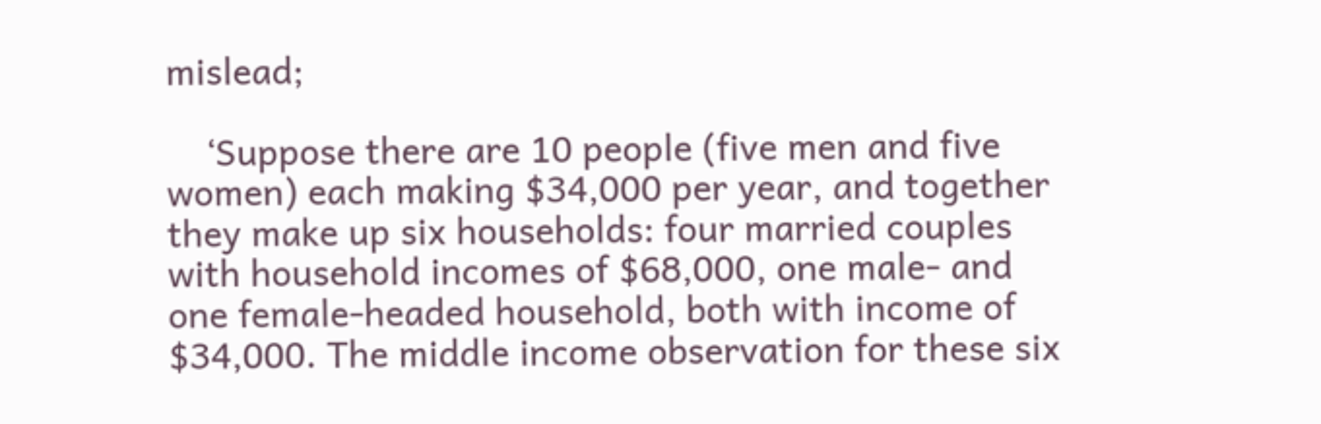mislead;

    ‘Suppose there are 10 people (five men and five women) each making $34,000 per year, and together they make up six households: four married couples with household incomes of $68,000, one male- and one female-headed household, both with income of $34,000. The middle income observation for these six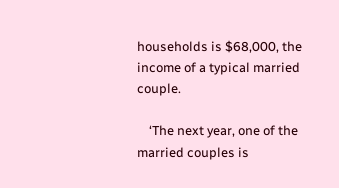households is $68,000, the income of a typical married couple.

    ‘The next year, one of the married couples is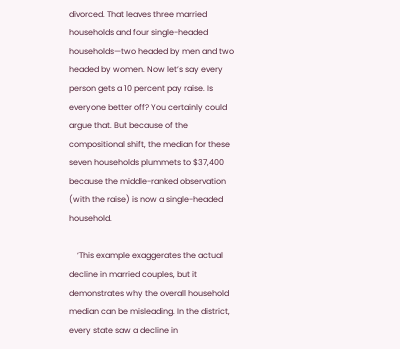divorced. That leaves three married households and four single-headed households—two headed by men and two headed by women. Now let’s say every person gets a 10 percent pay raise. Is everyone better off? You certainly could argue that. But because of the compositional shift, the median for these seven households plummets to $37,400 because the middle-ranked observation (with the raise) is now a single-headed household.

    ‘This example exaggerates the actual decline in married couples, but it demonstrates why the overall household median can be misleading. In the district, every state saw a decline in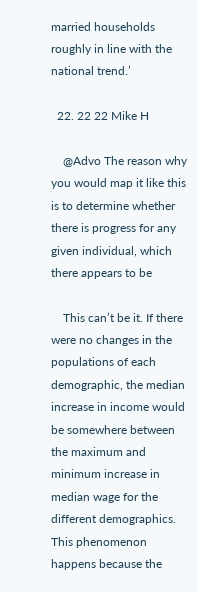married households roughly in line with the national trend.’

  22. 22 22 Mike H

    @Advo The reason why you would map it like this is to determine whether there is progress for any given individual, which there appears to be

    This can’t be it. If there were no changes in the populations of each demographic, the median increase in income would be somewhere between the maximum and minimum increase in median wage for the different demographics. This phenomenon happens because the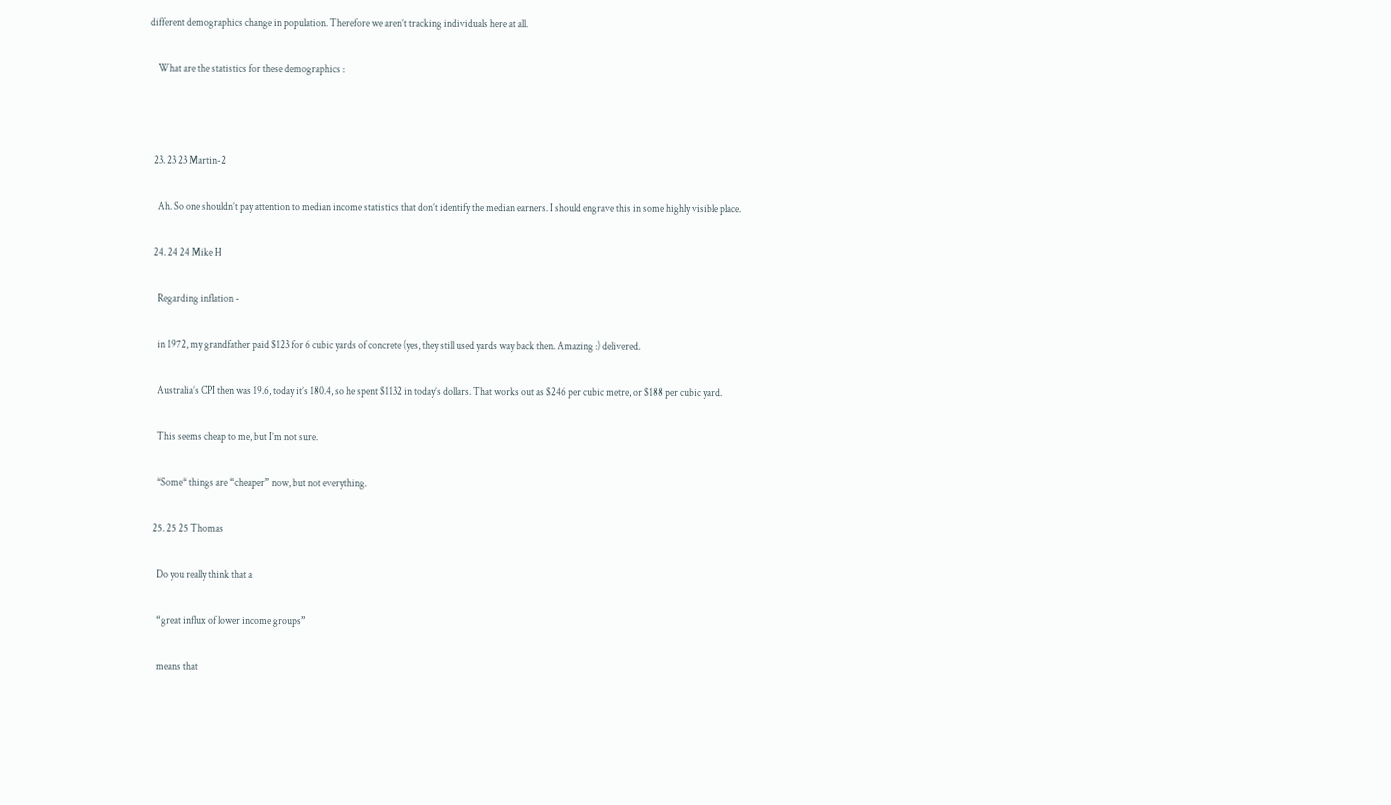different demographics change in population. Therefore we aren’t tracking individuals here at all.

    What are the statistics for these demographics :



  23. 23 23 Martin-2

    Ah. So one shouldn’t pay attention to median income statistics that don’t identify the median earners. I should engrave this in some highly visible place.

  24. 24 24 Mike H

    Regarding inflation -

    in 1972, my grandfather paid $123 for 6 cubic yards of concrete (yes, they still used yards way back then. Amazing :) delivered.

    Australia’s CPI then was 19.6, today it’s 180.4, so he spent $1132 in today’s dollars. That works out as $246 per cubic metre, or $188 per cubic yard.

    This seems cheap to me, but I’m not sure.

    *Some* things are “cheaper” now, but not everything.

  25. 25 25 Thomas

    Do you really think that a

    “great influx of lower income groups”

    means that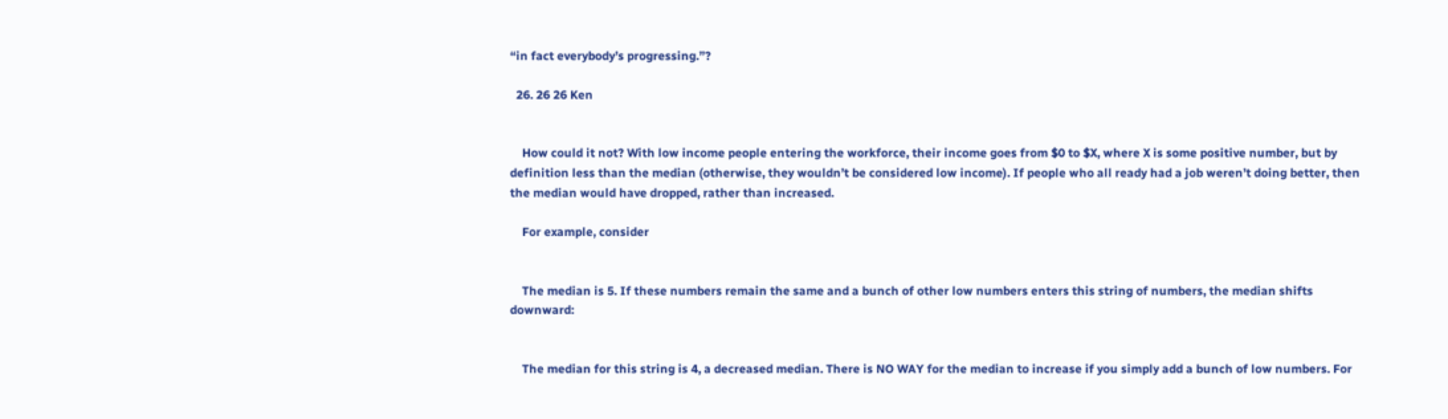“in fact everybody’s progressing.”?

  26. 26 26 Ken


    How could it not? With low income people entering the workforce, their income goes from $0 to $X, where X is some positive number, but by definition less than the median (otherwise, they wouldn’t be considered low income). If people who all ready had a job weren’t doing better, then the median would have dropped, rather than increased.

    For example, consider


    The median is 5. If these numbers remain the same and a bunch of other low numbers enters this string of numbers, the median shifts downward:


    The median for this string is 4, a decreased median. There is NO WAY for the median to increase if you simply add a bunch of low numbers. For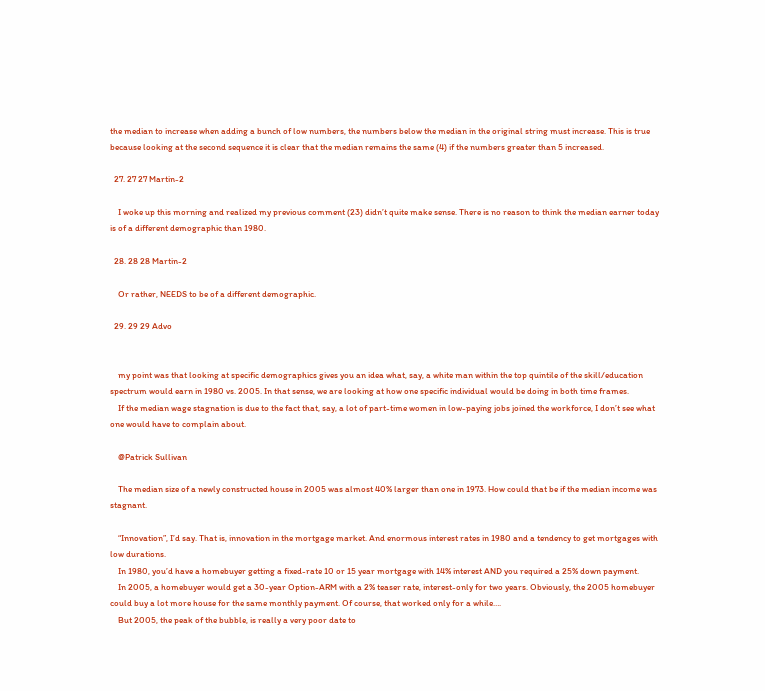the median to increase when adding a bunch of low numbers, the numbers below the median in the original string must increase. This is true because looking at the second sequence it is clear that the median remains the same (4) if the numbers greater than 5 increased.

  27. 27 27 Martin-2

    I woke up this morning and realized my previous comment (23) didn’t quite make sense. There is no reason to think the median earner today is of a different demographic than 1980.

  28. 28 28 Martin-2

    Or rather, NEEDS to be of a different demographic.

  29. 29 29 Advo


    my point was that looking at specific demographics gives you an idea what, say, a white man within the top quintile of the skill/education spectrum would earn in 1980 vs. 2005. In that sense, we are looking at how one specific individual would be doing in both time frames.
    If the median wage stagnation is due to the fact that, say, a lot of part-time women in low-paying jobs joined the workforce, I don’t see what one would have to complain about.

    @Patrick Sullivan

    The median size of a newly constructed house in 2005 was almost 40% larger than one in 1973. How could that be if the median income was stagnant.

    “Innovation”, I’d say. That is, innovation in the mortgage market. And enormous interest rates in 1980 and a tendency to get mortgages with low durations.
    In 1980, you’d have a homebuyer getting a fixed-rate 10 or 15 year mortgage with 14% interest AND you required a 25% down payment.
    In 2005, a homebuyer would get a 30-year Option-ARM with a 2% teaser rate, interest-only for two years. Obviously, the 2005 homebuyer could buy a lot more house for the same monthly payment. Of course, that worked only for a while….
    But 2005, the peak of the bubble, is really a very poor date to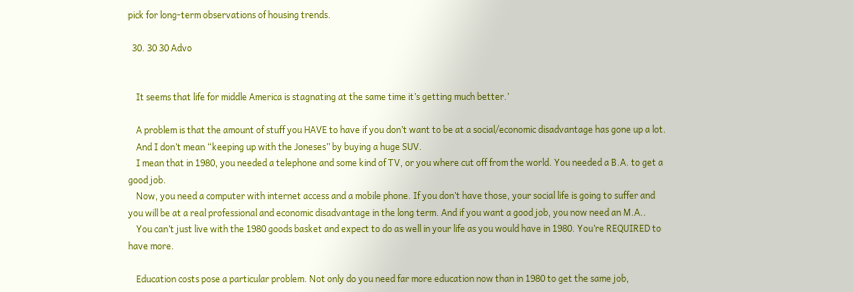pick for long-term observations of housing trends.

  30. 30 30 Advo


    It seems that life for middle America is stagnating at the same time it’s getting much better.’

    A problem is that the amount of stuff you HAVE to have if you don’t want to be at a social/economic disadvantage has gone up a lot.
    And I don’t mean “keeping up with the Joneses” by buying a huge SUV.
    I mean that in 1980, you needed a telephone and some kind of TV, or you where cut off from the world. You needed a B.A. to get a good job.
    Now, you need a computer with internet access and a mobile phone. If you don’t have those, your social life is going to suffer and you will be at a real professional and economic disadvantage in the long term. And if you want a good job, you now need an M.A..
    You can’t just live with the 1980 goods basket and expect to do as well in your life as you would have in 1980. You’re REQUIRED to have more.

    Education costs pose a particular problem. Not only do you need far more education now than in 1980 to get the same job,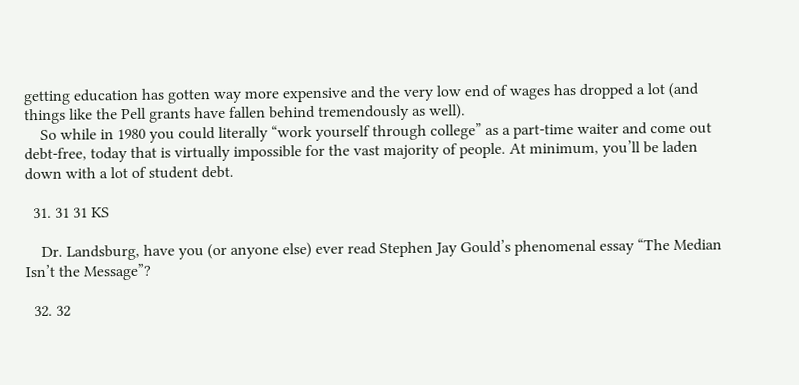getting education has gotten way more expensive and the very low end of wages has dropped a lot (and things like the Pell grants have fallen behind tremendously as well).
    So while in 1980 you could literally “work yourself through college” as a part-time waiter and come out debt-free, today that is virtually impossible for the vast majority of people. At minimum, you’ll be laden down with a lot of student debt.

  31. 31 31 KS

    Dr. Landsburg, have you (or anyone else) ever read Stephen Jay Gould’s phenomenal essay “The Median Isn’t the Message”?

  32. 32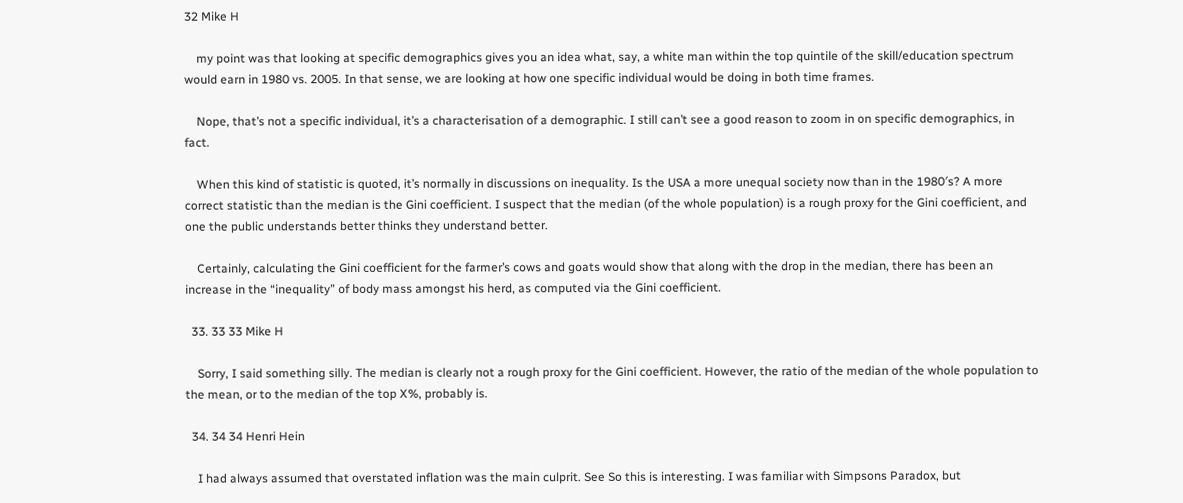32 Mike H

    my point was that looking at specific demographics gives you an idea what, say, a white man within the top quintile of the skill/education spectrum would earn in 1980 vs. 2005. In that sense, we are looking at how one specific individual would be doing in both time frames.

    Nope, that’s not a specific individual, it’s a characterisation of a demographic. I still can’t see a good reason to zoom in on specific demographics, in fact.

    When this kind of statistic is quoted, it’s normally in discussions on inequality. Is the USA a more unequal society now than in the 1980′s? A more correct statistic than the median is the Gini coefficient. I suspect that the median (of the whole population) is a rough proxy for the Gini coefficient, and one the public understands better thinks they understand better.

    Certainly, calculating the Gini coefficient for the farmer’s cows and goats would show that along with the drop in the median, there has been an increase in the “inequality” of body mass amongst his herd, as computed via the Gini coefficient.

  33. 33 33 Mike H

    Sorry, I said something silly. The median is clearly not a rough proxy for the Gini coefficient. However, the ratio of the median of the whole population to the mean, or to the median of the top X%, probably is.

  34. 34 34 Henri Hein

    I had always assumed that overstated inflation was the main culprit. See So this is interesting. I was familiar with Simpsons Paradox, but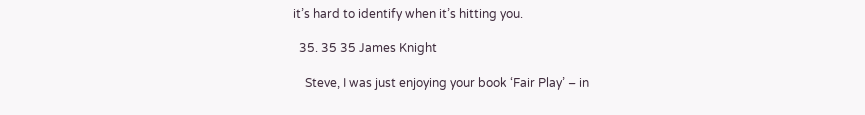it’s hard to identify when it’s hitting you.

  35. 35 35 James Knight

    Steve, I was just enjoying your book ‘Fair Play’ – in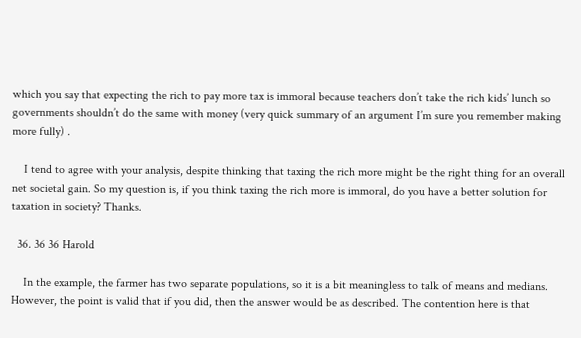which you say that expecting the rich to pay more tax is immoral because teachers don’t take the rich kids’ lunch so governments shouldn’t do the same with money (very quick summary of an argument I’m sure you remember making more fully) .

    I tend to agree with your analysis, despite thinking that taxing the rich more might be the right thing for an overall net societal gain. So my question is, if you think taxing the rich more is immoral, do you have a better solution for taxation in society? Thanks.

  36. 36 36 Harold

    In the example, the farmer has two separate populations, so it is a bit meaningless to talk of means and medians. However, the point is valid that if you did, then the answer would be as described. The contention here is that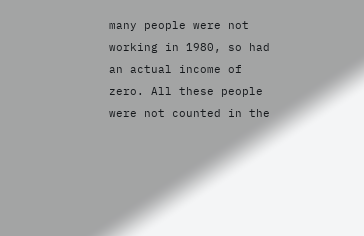many people were not working in 1980, so had an actual income of zero. All these people were not counted in the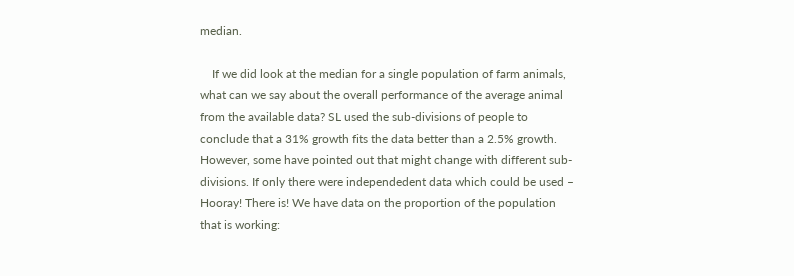median.

    If we did look at the median for a single population of farm animals, what can we say about the overall performance of the average animal from the available data? SL used the sub-divisions of people to conclude that a 31% growth fits the data better than a 2.5% growth. However, some have pointed out that might change with different sub-divisions. If only there were independedent data which could be used – Hooray! There is! We have data on the proportion of the population that is working: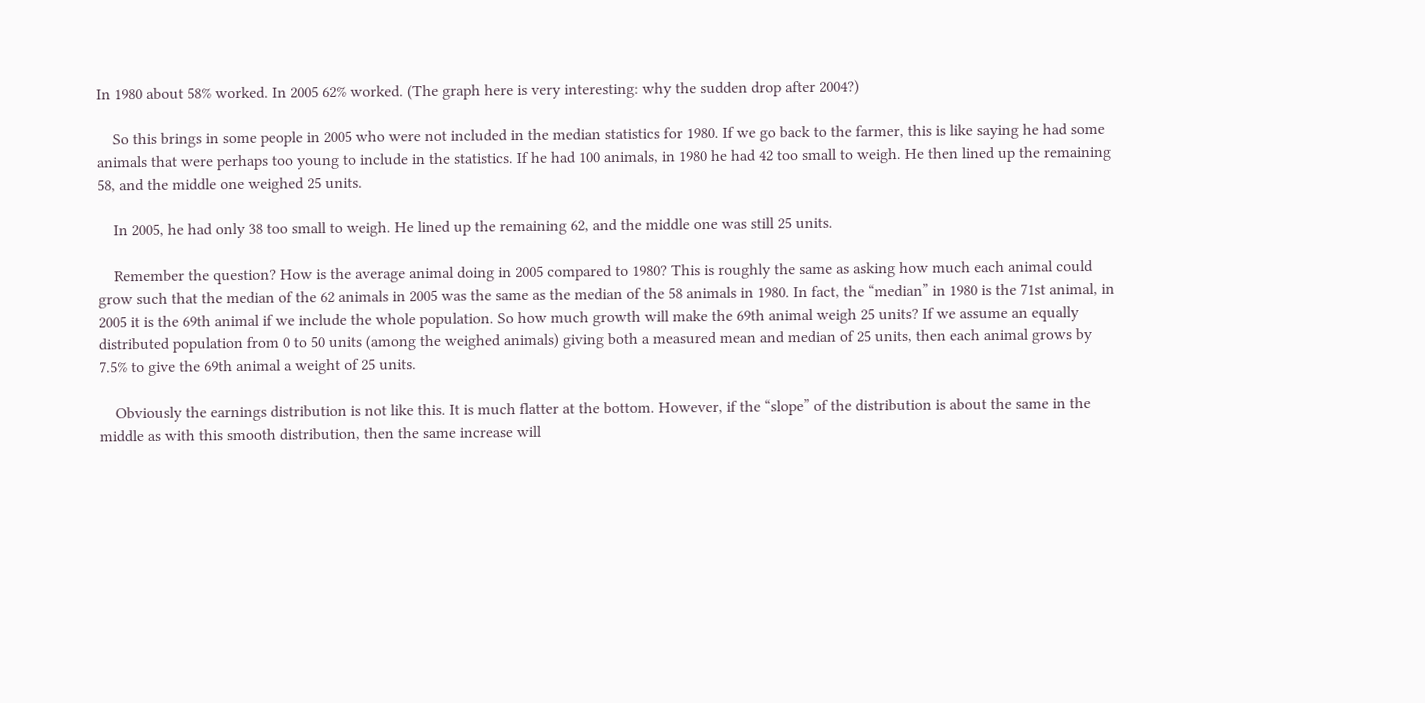In 1980 about 58% worked. In 2005 62% worked. (The graph here is very interesting: why the sudden drop after 2004?)

    So this brings in some people in 2005 who were not included in the median statistics for 1980. If we go back to the farmer, this is like saying he had some animals that were perhaps too young to include in the statistics. If he had 100 animals, in 1980 he had 42 too small to weigh. He then lined up the remaining 58, and the middle one weighed 25 units.

    In 2005, he had only 38 too small to weigh. He lined up the remaining 62, and the middle one was still 25 units.

    Remember the question? How is the average animal doing in 2005 compared to 1980? This is roughly the same as asking how much each animal could grow such that the median of the 62 animals in 2005 was the same as the median of the 58 animals in 1980. In fact, the “median” in 1980 is the 71st animal, in 2005 it is the 69th animal if we include the whole population. So how much growth will make the 69th animal weigh 25 units? If we assume an equally distributed population from 0 to 50 units (among the weighed animals) giving both a measured mean and median of 25 units, then each animal grows by 7.5% to give the 69th animal a weight of 25 units.

    Obviously the earnings distribution is not like this. It is much flatter at the bottom. However, if the “slope” of the distribution is about the same in the middle as with this smooth distribution, then the same increase will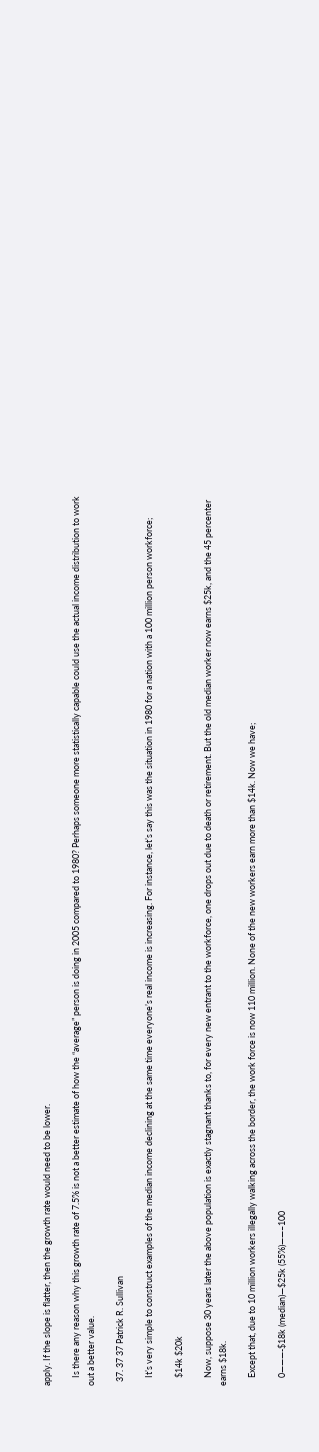apply. If the slope is flatter, then the growth rate would need to be lower.

    Is there any reason why this growth rate of 7.5% is not a better estimate of how the “average” person is doing in 2005 compared to 1980? Perhaps someone more statistically capable could use the actual income distribution to work out a better value.

  37. 37 37 Patrick R. Sullivan

    It’s very simple to construct examples of the median income declining at the same time everyone’s real income is increasing. For instance, let’s say this was the situation in 1980 for a nation with a 100 million person workforce;

    $14k $20k

    Now, suppose 30 years later the above population is exactly stagnant thanks to, for every new entrant to the workforce, one drops out due to death or retirement. But the old median worker now earns $25k, and the 45 percenter earns $18k.

    Except that, due to 10 million workers illegally walking across the border, the work force is now 110 million. None of the new workers earn more than $14k. Now we have;

    0———-$18k (median)—$25k (55%)——–100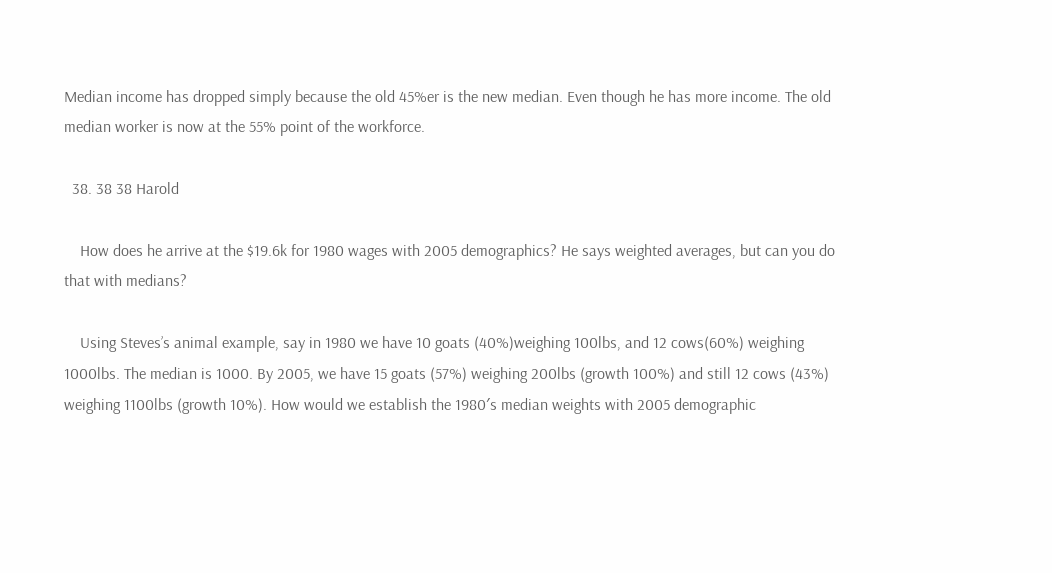Median income has dropped simply because the old 45%er is the new median. Even though he has more income. The old median worker is now at the 55% point of the workforce.

  38. 38 38 Harold

    How does he arrive at the $19.6k for 1980 wages with 2005 demographics? He says weighted averages, but can you do that with medians?

    Using Steves’s animal example, say in 1980 we have 10 goats (40%)weighing 100lbs, and 12 cows(60%) weighing 1000lbs. The median is 1000. By 2005, we have 15 goats (57%) weighing 200lbs (growth 100%) and still 12 cows (43%) weighing 1100lbs (growth 10%). How would we establish the 1980′s median weights with 2005 demographic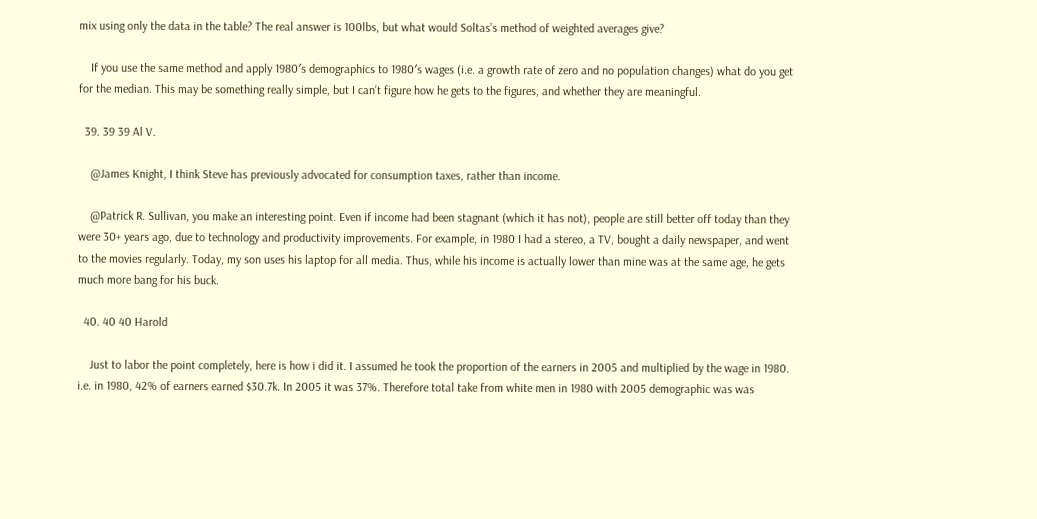mix using only the data in the table? The real answer is 100lbs, but what would Soltas’s method of weighted averages give?

    If you use the same method and apply 1980′s demographics to 1980′s wages (i.e. a growth rate of zero and no population changes) what do you get for the median. This may be something really simple, but I can’t figure how he gets to the figures, and whether they are meaningful.

  39. 39 39 Al V.

    @James Knight, I think Steve has previously advocated for consumption taxes, rather than income.

    @Patrick R. Sullivan, you make an interesting point. Even if income had been stagnant (which it has not), people are still better off today than they were 30+ years ago, due to technology and productivity improvements. For example, in 1980 I had a stereo, a TV, bought a daily newspaper, and went to the movies regularly. Today, my son uses his laptop for all media. Thus, while his income is actually lower than mine was at the same age, he gets much more bang for his buck.

  40. 40 40 Harold

    Just to labor the point completely, here is how i did it. I assumed he took the proportion of the earners in 2005 and multiplied by the wage in 1980. i.e. in 1980, 42% of earners earned $30.7k. In 2005 it was 37%. Therefore total take from white men in 1980 with 2005 demographic was was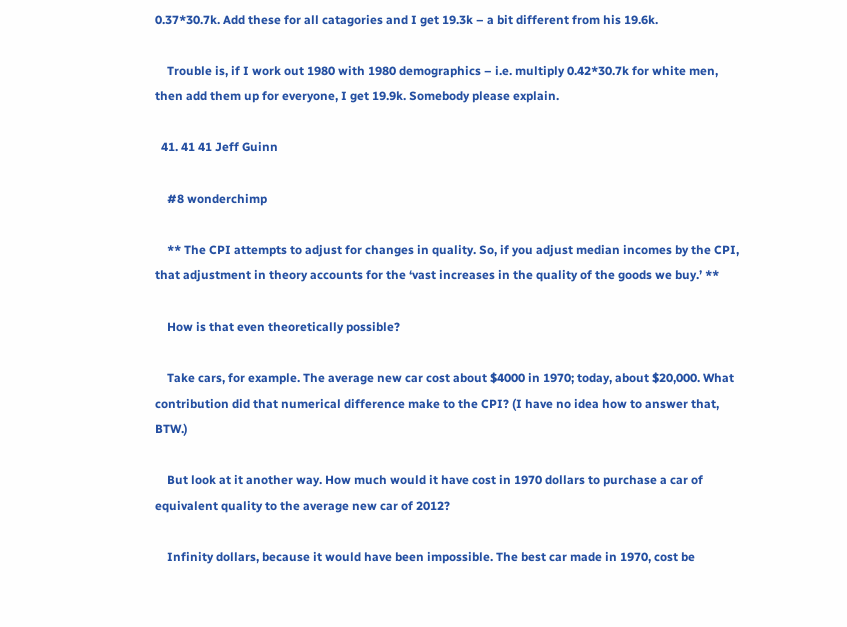0.37*30.7k. Add these for all catagories and I get 19.3k – a bit different from his 19.6k.

    Trouble is, if I work out 1980 with 1980 demographics – i.e. multiply 0.42*30.7k for white men, then add them up for everyone, I get 19.9k. Somebody please explain.

  41. 41 41 Jeff Guinn

    #8 wonderchimp

    ** The CPI attempts to adjust for changes in quality. So, if you adjust median incomes by the CPI, that adjustment in theory accounts for the ‘vast increases in the quality of the goods we buy.’ **

    How is that even theoretically possible?

    Take cars, for example. The average new car cost about $4000 in 1970; today, about $20,000. What contribution did that numerical difference make to the CPI? (I have no idea how to answer that, BTW.)

    But look at it another way. How much would it have cost in 1970 dollars to purchase a car of equivalent quality to the average new car of 2012?

    Infinity dollars, because it would have been impossible. The best car made in 1970, cost be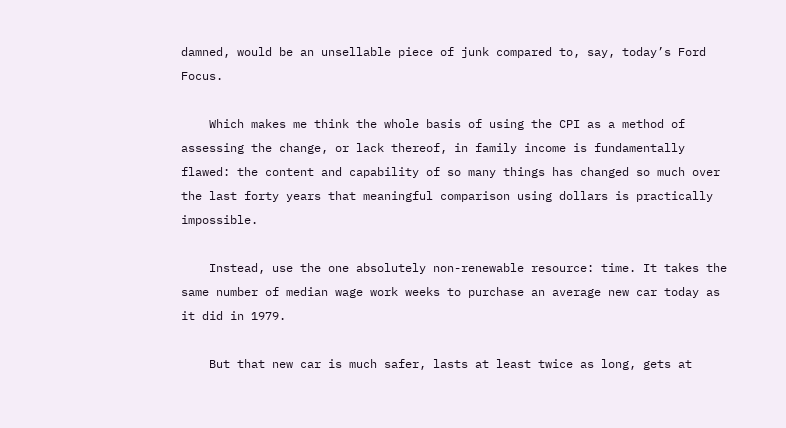damned, would be an unsellable piece of junk compared to, say, today’s Ford Focus.

    Which makes me think the whole basis of using the CPI as a method of assessing the change, or lack thereof, in family income is fundamentally flawed: the content and capability of so many things has changed so much over the last forty years that meaningful comparison using dollars is practically impossible.

    Instead, use the one absolutely non-renewable resource: time. It takes the same number of median wage work weeks to purchase an average new car today as it did in 1979.

    But that new car is much safer, lasts at least twice as long, gets at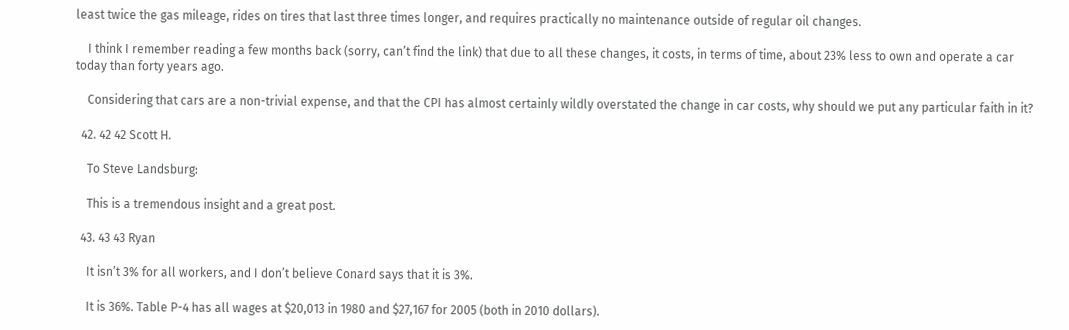least twice the gas mileage, rides on tires that last three times longer, and requires practically no maintenance outside of regular oil changes.

    I think I remember reading a few months back (sorry, can’t find the link) that due to all these changes, it costs, in terms of time, about 23% less to own and operate a car today than forty years ago.

    Considering that cars are a non-trivial expense, and that the CPI has almost certainly wildly overstated the change in car costs, why should we put any particular faith in it?

  42. 42 42 Scott H.

    To Steve Landsburg:

    This is a tremendous insight and a great post.

  43. 43 43 Ryan

    It isn’t 3% for all workers, and I don’t believe Conard says that it is 3%.

    It is 36%. Table P-4 has all wages at $20,013 in 1980 and $27,167 for 2005 (both in 2010 dollars).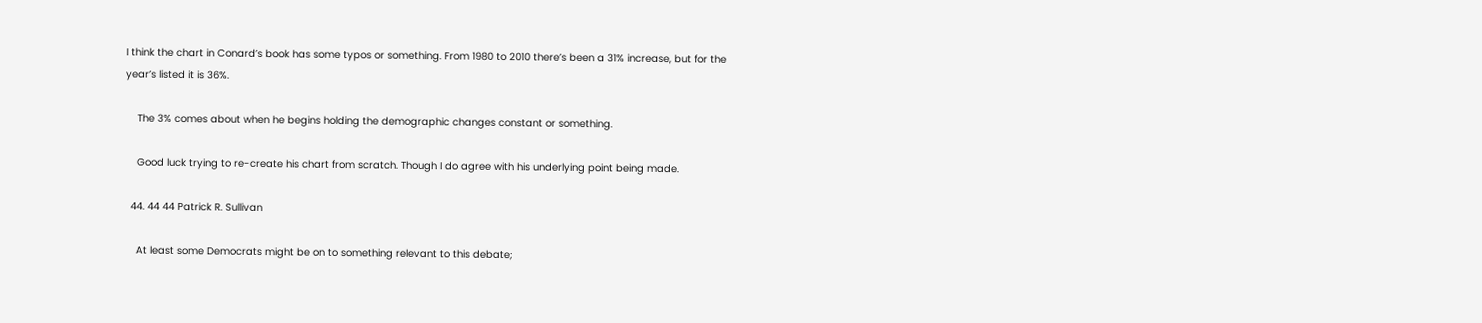I think the chart in Conard’s book has some typos or something. From 1980 to 2010 there’s been a 31% increase, but for the year’s listed it is 36%.

    The 3% comes about when he begins holding the demographic changes constant or something.

    Good luck trying to re-create his chart from scratch. Though I do agree with his underlying point being made.

  44. 44 44 Patrick R. Sullivan

    At least some Democrats might be on to something relevant to this debate;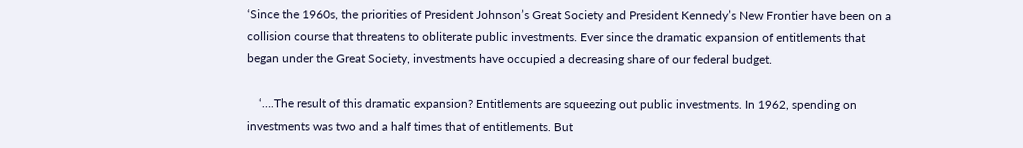‘Since the 1960s, the priorities of President Johnson’s Great Society and President Kennedy’s New Frontier have been on a collision course that threatens to obliterate public investments. Ever since the dramatic expansion of entitlements that began under the Great Society, investments have occupied a decreasing share of our federal budget.

    ‘….The result of this dramatic expansion? Entitlements are squeezing out public investments. In 1962, spending on investments was two and a half times that of entitlements. But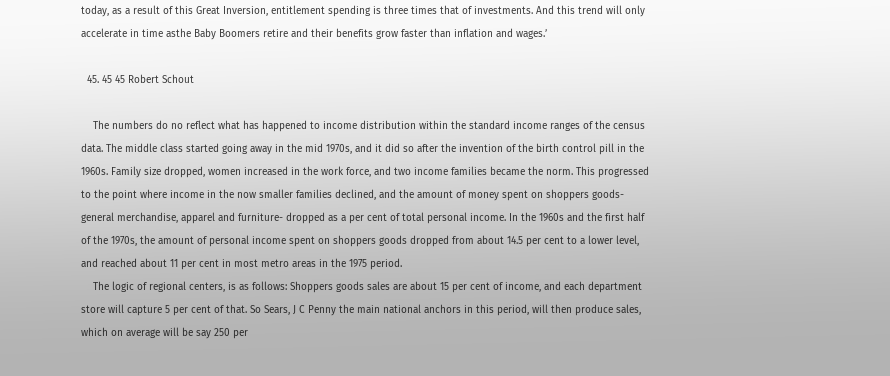today, as a result of this Great Inversion, entitlement spending is three times that of investments. And this trend will only accelerate in time asthe Baby Boomers retire and their benefits grow faster than inflation and wages.’

  45. 45 45 Robert Schout

    The numbers do no reflect what has happened to income distribution within the standard income ranges of the census data. The middle class started going away in the mid 1970s, and it did so after the invention of the birth control pill in the 1960s. Family size dropped, women increased in the work force, and two income families became the norm. This progressed to the point where income in the now smaller families declined, and the amount of money spent on shoppers goods- general merchandise, apparel and furniture- dropped as a per cent of total personal income. In the 1960s and the first half of the 1970s, the amount of personal income spent on shoppers goods dropped from about 14.5 per cent to a lower level, and reached about 11 per cent in most metro areas in the 1975 period.
    The logic of regional centers, is as follows: Shoppers goods sales are about 15 per cent of income, and each department store will capture 5 per cent of that. So Sears, J C Penny the main national anchors in this period, will then produce sales, which on average will be say 250 per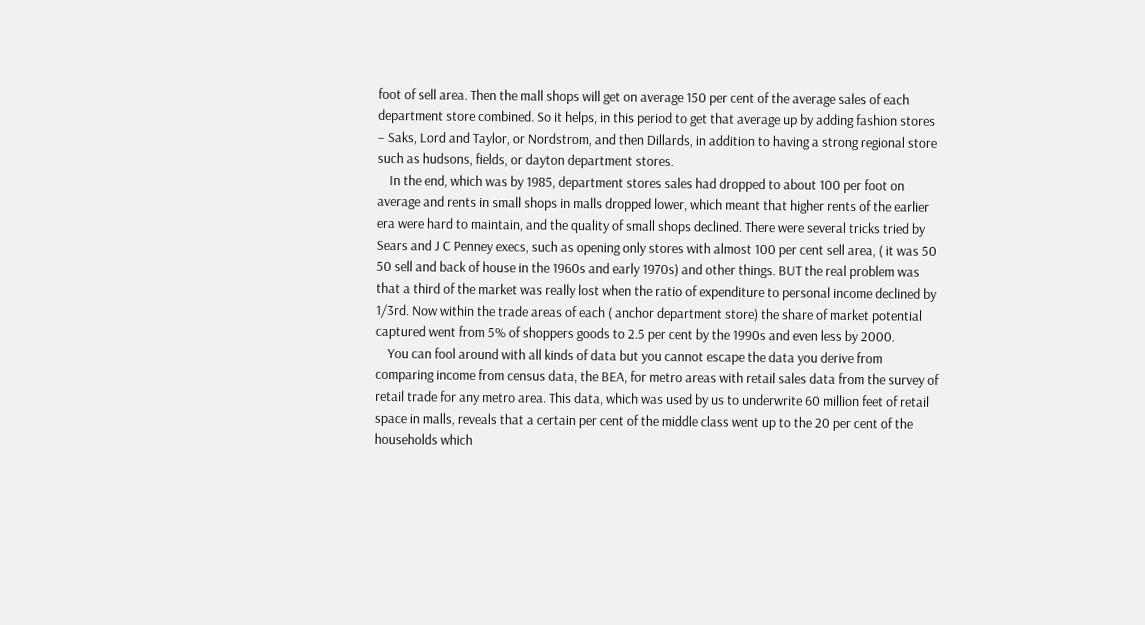foot of sell area. Then the mall shops will get on average 150 per cent of the average sales of each department store combined. So it helps, in this period to get that average up by adding fashion stores – Saks, Lord and Taylor, or Nordstrom, and then Dillards, in addition to having a strong regional store such as hudsons, fields, or dayton department stores.
    In the end, which was by 1985, department stores sales had dropped to about 100 per foot on average and rents in small shops in malls dropped lower, which meant that higher rents of the earlier era were hard to maintain, and the quality of small shops declined. There were several tricks tried by Sears and J C Penney execs, such as opening only stores with almost 100 per cent sell area, ( it was 50 50 sell and back of house in the 1960s and early 1970s) and other things. BUT the real problem was that a third of the market was really lost when the ratio of expenditure to personal income declined by 1/3rd. Now within the trade areas of each ( anchor department store) the share of market potential captured went from 5% of shoppers goods to 2.5 per cent by the 1990s and even less by 2000.
    You can fool around with all kinds of data but you cannot escape the data you derive from comparing income from census data, the BEA, for metro areas with retail sales data from the survey of retail trade for any metro area. This data, which was used by us to underwrite 60 million feet of retail space in malls, reveals that a certain per cent of the middle class went up to the 20 per cent of the households which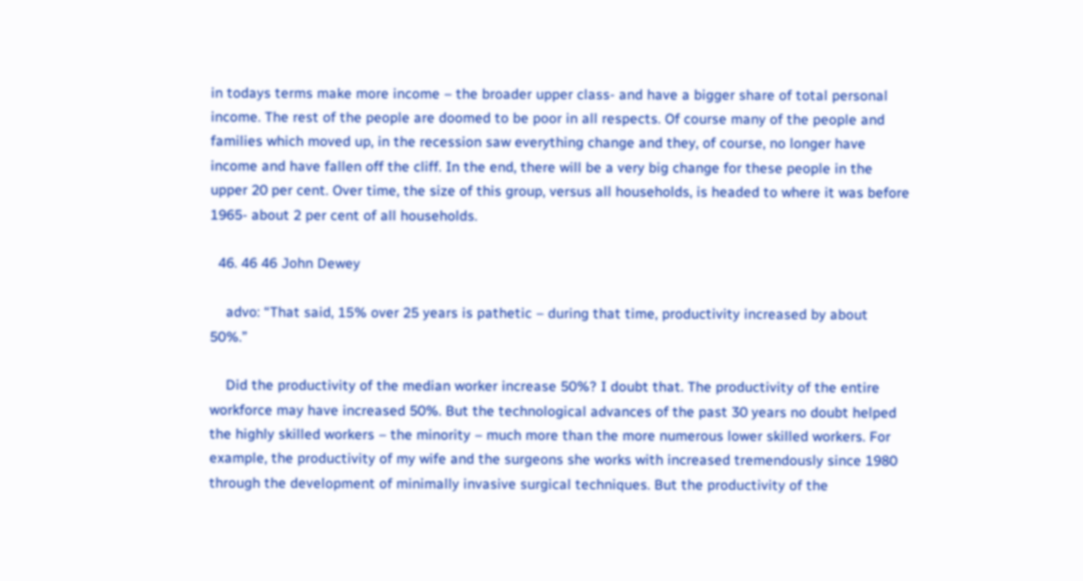in todays terms make more income – the broader upper class- and have a bigger share of total personal income. The rest of the people are doomed to be poor in all respects. Of course many of the people and families which moved up, in the recession saw everything change and they, of course, no longer have income and have fallen off the cliff. In the end, there will be a very big change for these people in the upper 20 per cent. Over time, the size of this group, versus all households, is headed to where it was before 1965- about 2 per cent of all households.

  46. 46 46 John Dewey

    advo: “That said, 15% over 25 years is pathetic – during that time, productivity increased by about 50%.”

    Did the productivity of the median worker increase 50%? I doubt that. The productivity of the entire workforce may have increased 50%. But the technological advances of the past 30 years no doubt helped the highly skilled workers – the minority – much more than the more numerous lower skilled workers. For example, the productivity of my wife and the surgeons she works with increased tremendously since 1980 through the development of minimally invasive surgical techniques. But the productivity of the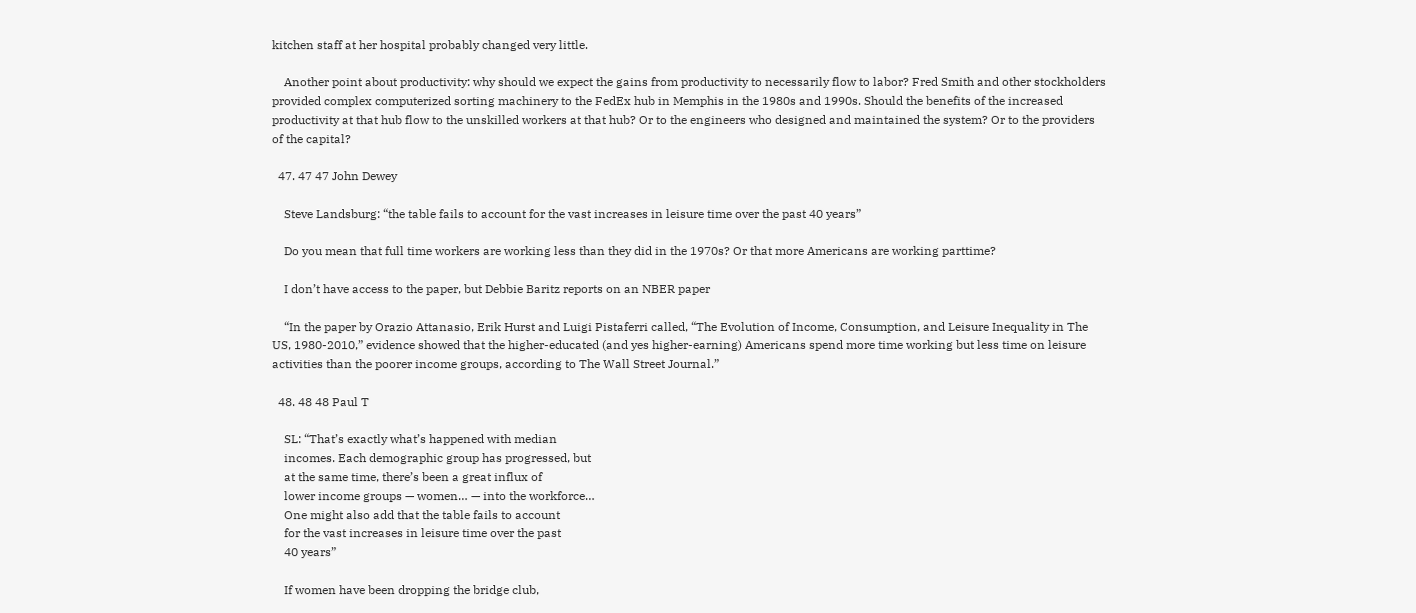kitchen staff at her hospital probably changed very little.

    Another point about productivity: why should we expect the gains from productivity to necessarily flow to labor? Fred Smith and other stockholders provided complex computerized sorting machinery to the FedEx hub in Memphis in the 1980s and 1990s. Should the benefits of the increased productivity at that hub flow to the unskilled workers at that hub? Or to the engineers who designed and maintained the system? Or to the providers of the capital?

  47. 47 47 John Dewey

    Steve Landsburg: “the table fails to account for the vast increases in leisure time over the past 40 years”

    Do you mean that full time workers are working less than they did in the 1970s? Or that more Americans are working parttime?

    I don’t have access to the paper, but Debbie Baritz reports on an NBER paper

    “In the paper by Orazio Attanasio, Erik Hurst and Luigi Pistaferri called, “The Evolution of Income, Consumption, and Leisure Inequality in The US, 1980-2010,” evidence showed that the higher-educated (and yes higher-earning) Americans spend more time working but less time on leisure activities than the poorer income groups, according to The Wall Street Journal.”

  48. 48 48 Paul T

    SL: “That’s exactly what’s happened with median
    incomes. Each demographic group has progressed, but
    at the same time, there’s been a great influx of
    lower income groups — women… — into the workforce…
    One might also add that the table fails to account
    for the vast increases in leisure time over the past
    40 years”

    If women have been dropping the bridge club,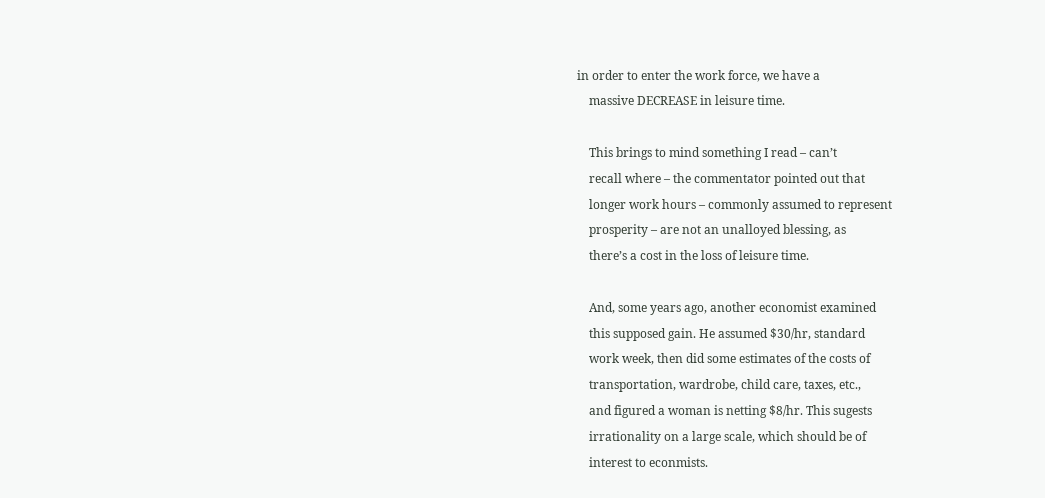in order to enter the work force, we have a
    massive DECREASE in leisure time.

    This brings to mind something I read – can’t
    recall where – the commentator pointed out that
    longer work hours – commonly assumed to represent
    prosperity – are not an unalloyed blessing, as
    there’s a cost in the loss of leisure time.

    And, some years ago, another economist examined
    this supposed gain. He assumed $30/hr, standard
    work week, then did some estimates of the costs of
    transportation, wardrobe, child care, taxes, etc.,
    and figured a woman is netting $8/hr. This sugests
    irrationality on a large scale, which should be of
    interest to econmists.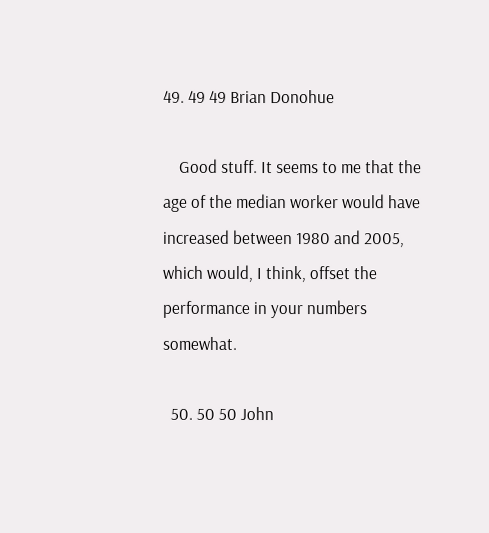49. 49 49 Brian Donohue

    Good stuff. It seems to me that the age of the median worker would have increased between 1980 and 2005, which would, I think, offset the performance in your numbers somewhat.

  50. 50 50 John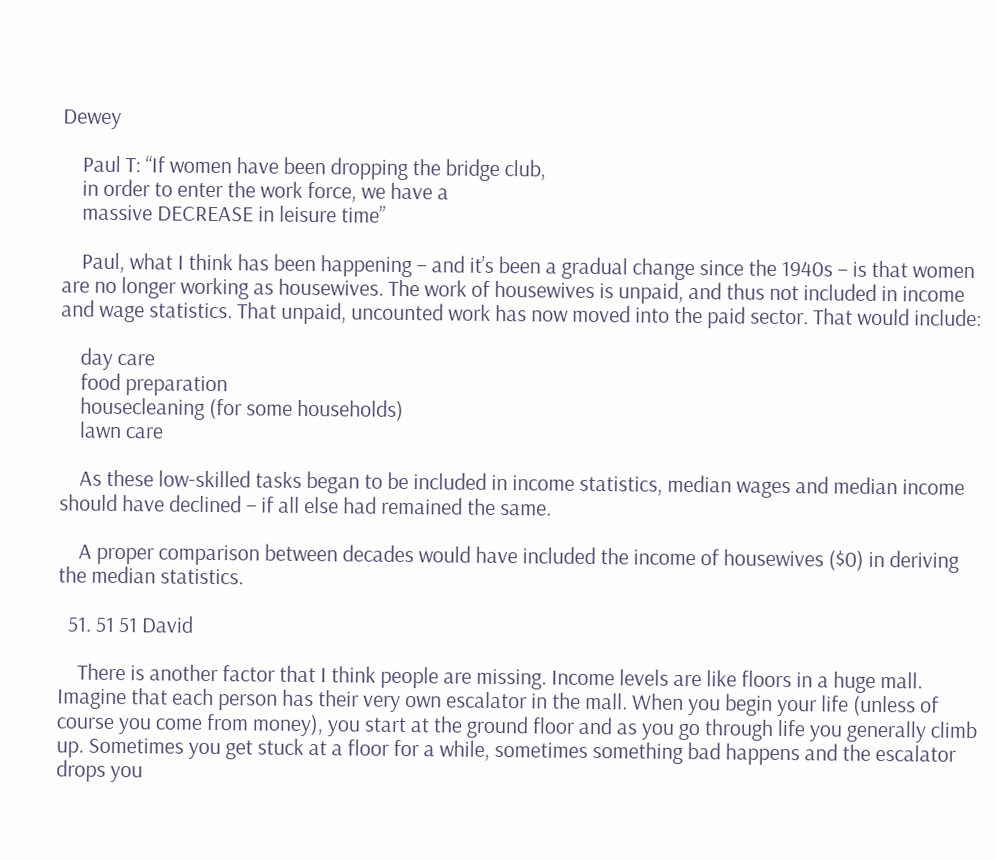Dewey

    Paul T: “If women have been dropping the bridge club,
    in order to enter the work force, we have a
    massive DECREASE in leisure time”

    Paul, what I think has been happening – and it’s been a gradual change since the 1940s – is that women are no longer working as housewives. The work of housewives is unpaid, and thus not included in income and wage statistics. That unpaid, uncounted work has now moved into the paid sector. That would include:

    day care
    food preparation
    housecleaning (for some households)
    lawn care

    As these low-skilled tasks began to be included in income statistics, median wages and median income should have declined – if all else had remained the same.

    A proper comparison between decades would have included the income of housewives ($0) in deriving the median statistics.

  51. 51 51 David

    There is another factor that I think people are missing. Income levels are like floors in a huge mall. Imagine that each person has their very own escalator in the mall. When you begin your life (unless of course you come from money), you start at the ground floor and as you go through life you generally climb up. Sometimes you get stuck at a floor for a while, sometimes something bad happens and the escalator drops you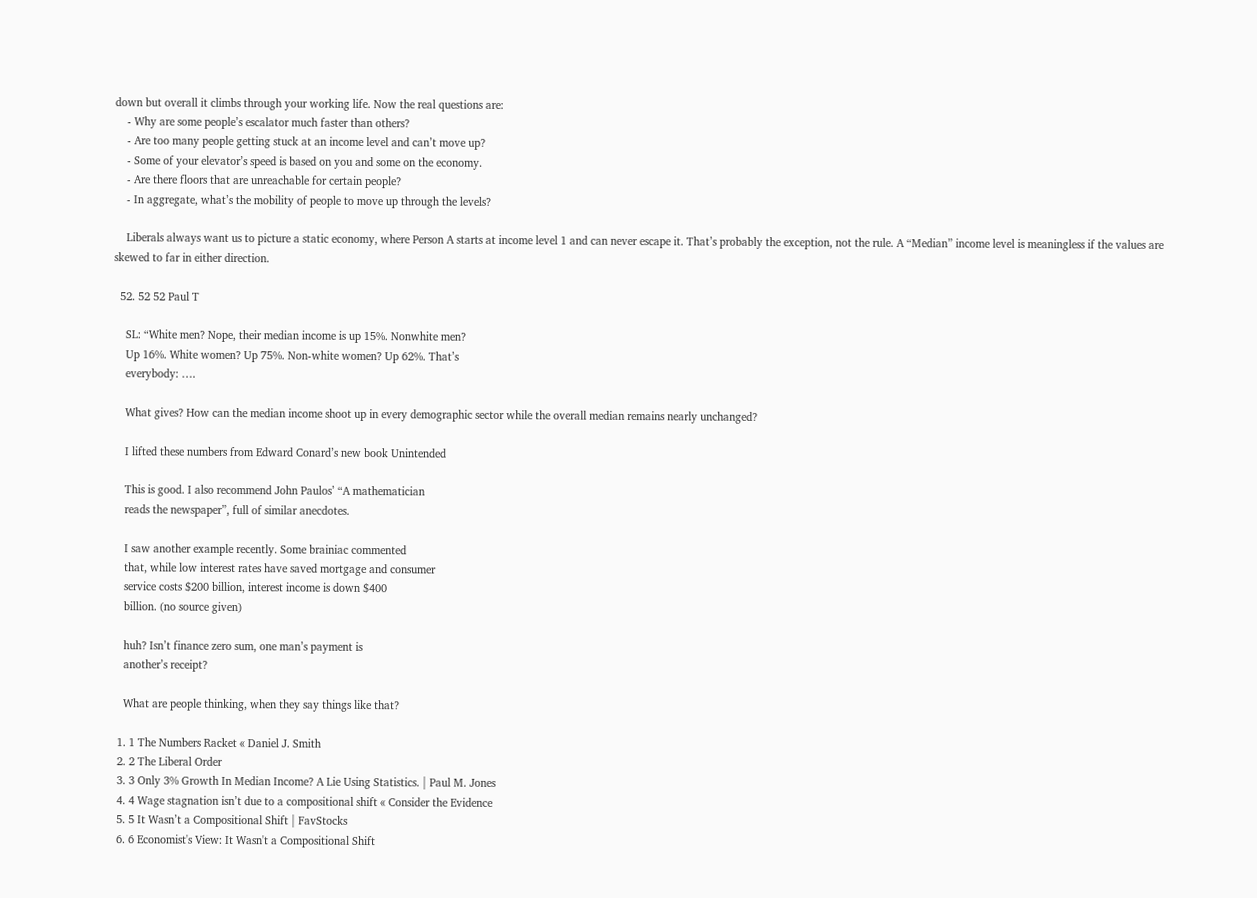down but overall it climbs through your working life. Now the real questions are:
    - Why are some people’s escalator much faster than others?
    - Are too many people getting stuck at an income level and can’t move up?
    - Some of your elevator’s speed is based on you and some on the economy.
    - Are there floors that are unreachable for certain people?
    - In aggregate, what’s the mobility of people to move up through the levels?

    Liberals always want us to picture a static economy, where Person A starts at income level 1 and can never escape it. That’s probably the exception, not the rule. A “Median” income level is meaningless if the values are skewed to far in either direction.

  52. 52 52 Paul T

    SL: “White men? Nope, their median income is up 15%. Nonwhite men?
    Up 16%. White women? Up 75%. Non-white women? Up 62%. That’s
    everybody: ….

    What gives? How can the median income shoot up in every demographic sector while the overall median remains nearly unchanged?

    I lifted these numbers from Edward Conard’s new book Unintended

    This is good. I also recommend John Paulos’ “A mathematician
    reads the newspaper”, full of similar anecdotes.

    I saw another example recently. Some brainiac commented
    that, while low interest rates have saved mortgage and consumer
    service costs $200 billion, interest income is down $400
    billion. (no source given)

    huh? Isn’t finance zero sum, one man’s payment is
    another’s receipt?

    What are people thinking, when they say things like that?

  1. 1 The Numbers Racket « Daniel J. Smith
  2. 2 The Liberal Order
  3. 3 Only 3% Growth In Median Income? A Lie Using Statistics. | Paul M. Jones
  4. 4 Wage stagnation isn’t due to a compositional shift « Consider the Evidence
  5. 5 It Wasn’t a Compositional Shift | FavStocks
  6. 6 Economist's View: It Wasn't a Compositional Shift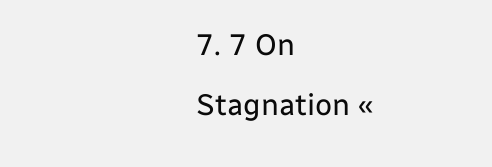7. 7 On Stagnation «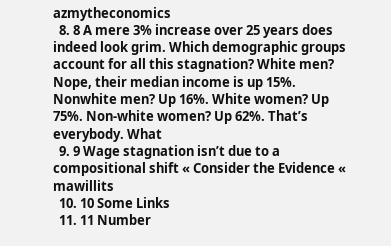azmytheconomics
  8. 8 A mere 3% increase over 25 years does indeed look grim. Which demographic groups account for all this stagnation? White men? Nope, their median income is up 15%. Nonwhite men? Up 16%. White women? Up 75%. Non-white women? Up 62%. That’s everybody. What
  9. 9 Wage stagnation isn’t due to a compositional shift « Consider the Evidence « mawillits
  10. 10 Some Links
  11. 11 Number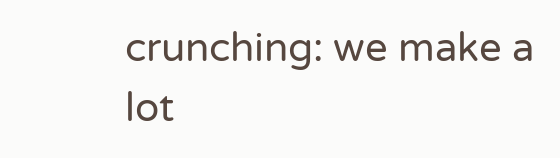crunching: we make a lot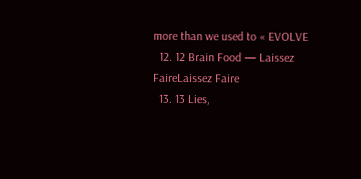more than we used to « EVOLVE
  12. 12 Brain Food — Laissez FaireLaissez Faire
  13. 13 Lies,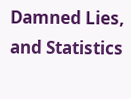Damned Lies, and Statistics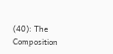(40): The Composition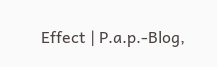Effect | P.a.p.-Blog,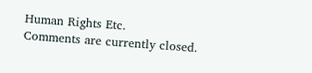Human Rights Etc.
Comments are currently closed.